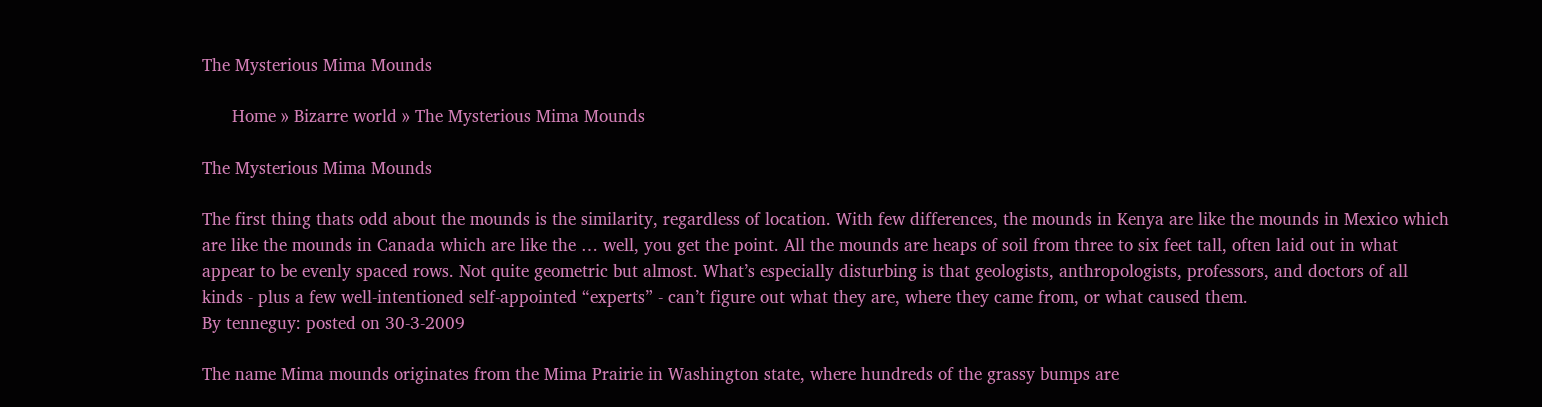The Mysterious Mima Mounds

      Home » Bizarre world » The Mysterious Mima Mounds

The Mysterious Mima Mounds

The first thing thats odd about the mounds is the similarity, regardless of location. With few differences, the mounds in Kenya are like the mounds in Mexico which are like the mounds in Canada which are like the … well, you get the point. All the mounds are heaps of soil from three to six feet tall, often laid out in what appear to be evenly spaced rows. Not quite geometric but almost. What’s especially disturbing is that geologists, anthropologists, professors, and doctors of all kinds - plus a few well-intentioned self-appointed “experts” - can’t figure out what they are, where they came from, or what caused them.
By tenneguy: posted on 30-3-2009

The name Mima mounds originates from the Mima Prairie in Washington state, where hundreds of the grassy bumps are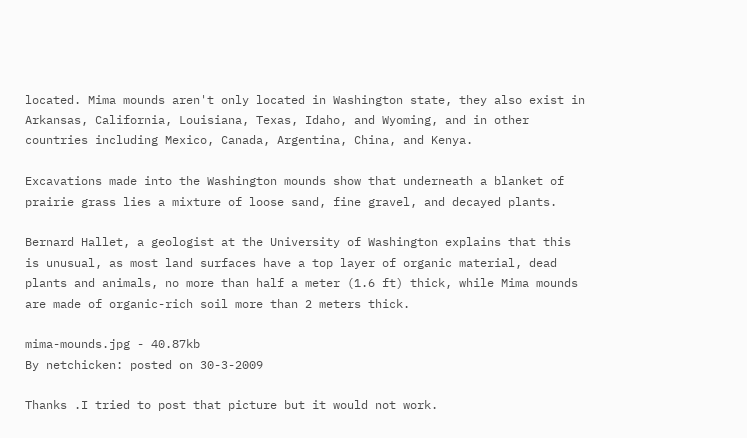located. Mima mounds aren't only located in Washington state, they also exist in Arkansas, California, Louisiana, Texas, Idaho, and Wyoming, and in other countries including Mexico, Canada, Argentina, China, and Kenya.

Excavations made into the Washington mounds show that underneath a blanket of prairie grass lies a mixture of loose sand, fine gravel, and decayed plants.

Bernard Hallet, a geologist at the University of Washington explains that this is unusual, as most land surfaces have a top layer of organic material, dead plants and animals, no more than half a meter (1.6 ft) thick, while Mima mounds are made of organic-rich soil more than 2 meters thick.

mima-mounds.jpg - 40.87kb
By netchicken: posted on 30-3-2009

Thanks .I tried to post that picture but it would not work.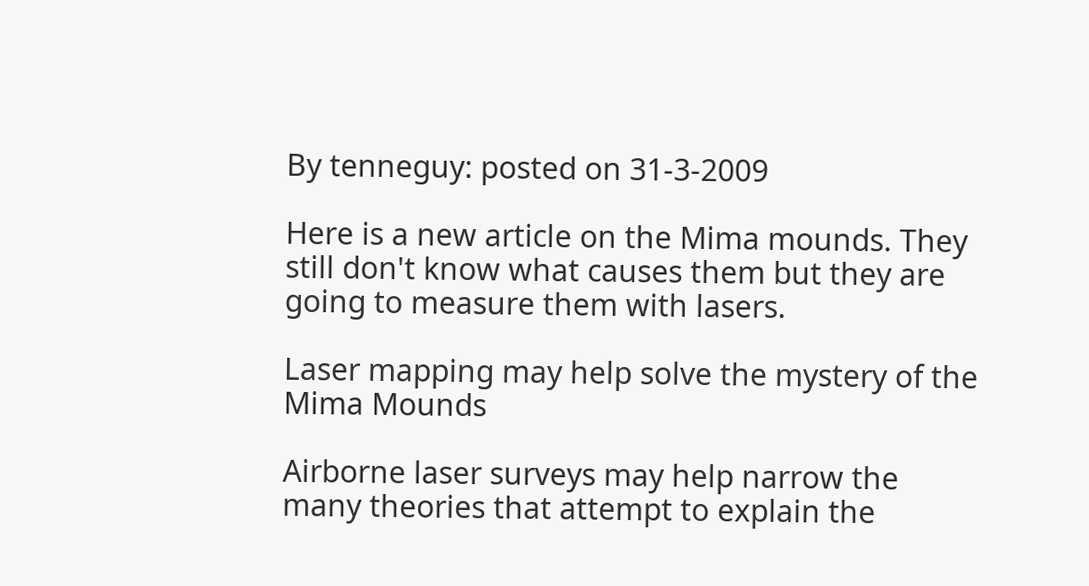By tenneguy: posted on 31-3-2009

Here is a new article on the Mima mounds. They still don't know what causes them but they are going to measure them with lasers.

Laser mapping may help solve the mystery of the Mima Mounds

Airborne laser surveys may help narrow the many theories that attempt to explain the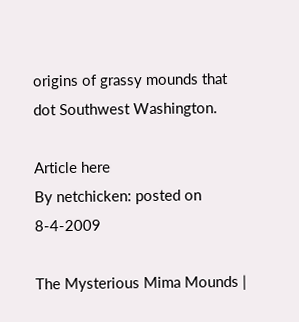origins of grassy mounds that dot Southwest Washington.

Article here
By netchicken: posted on 8-4-2009

The Mysterious Mima Mounds |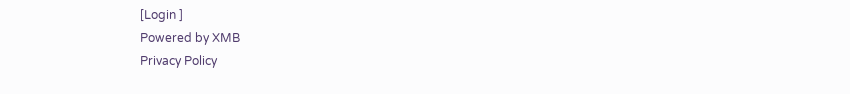[Login ]
Powered by XMB
Privacy Policy